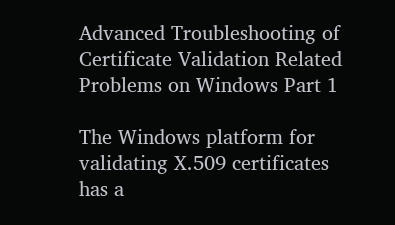Advanced Troubleshooting of Certificate Validation Related Problems on Windows Part 1

The Windows platform for validating X.509 certificates has a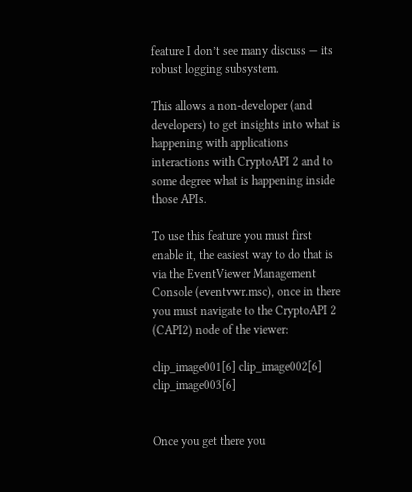feature I don’t see many discuss — its robust logging subsystem.

This allows a non-developer (and developers) to get insights into what is happening with applications interactions with CryptoAPI 2 and to some degree what is happening inside those APIs.

To use this feature you must first enable it, the easiest way to do that is via the EventViewer Management Console (eventvwr.msc), once in there you must navigate to the CryptoAPI 2 (CAPI2) node of the viewer:

clip_image001[6] clip_image002[6] clip_image003[6]


Once you get there you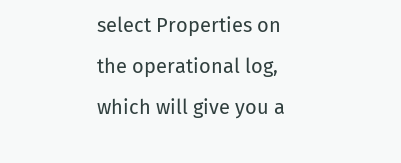select Properties on the operational log, which will give you a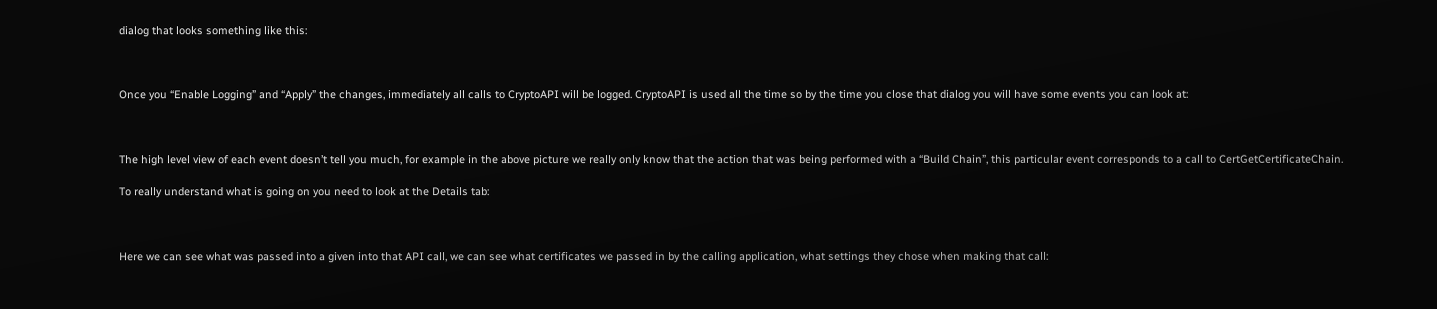dialog that looks something like this:



Once you “Enable Logging” and “Apply” the changes, immediately all calls to CryptoAPI will be logged. CryptoAPI is used all the time so by the time you close that dialog you will have some events you can look at:



The high level view of each event doesn’t tell you much, for example in the above picture we really only know that the action that was being performed with a “Build Chain”, this particular event corresponds to a call to CertGetCertificateChain.

To really understand what is going on you need to look at the Details tab:



Here we can see what was passed into a given into that API call, we can see what certificates we passed in by the calling application, what settings they chose when making that call: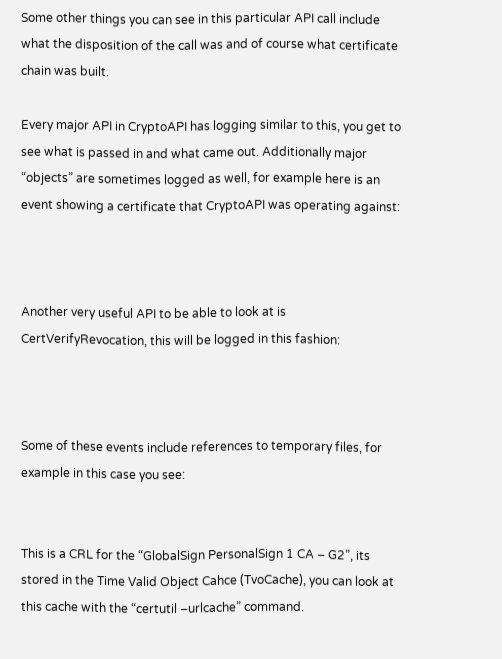Some other things you can see in this particular API call include what the disposition of the call was and of course what certificate chain was built.

Every major API in CryptoAPI has logging similar to this, you get to see what is passed in and what came out. Additionally major “objects” are sometimes logged as well, for example here is an event showing a certificate that CryptoAPI was operating against:



Another very useful API to be able to look at is CertVerifyRevocation, this will be logged in this fashion:



Some of these events include references to temporary files, for example in this case you see:


This is a CRL for the “GlobalSign PersonalSign 1 CA – G2”, its stored in the Time Valid Object Cahce (TvoCache), you can look at this cache with the “certutil –urlcache” command.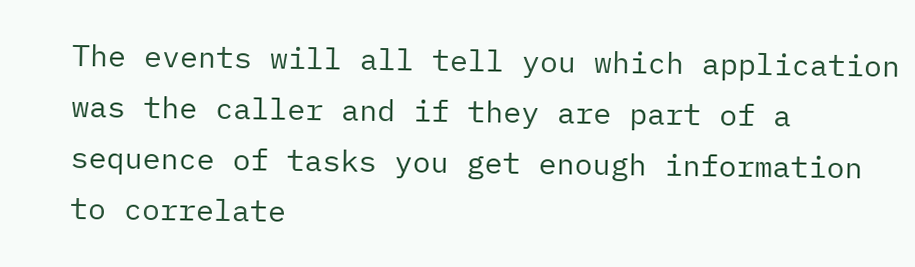The events will all tell you which application was the caller and if they are part of a sequence of tasks you get enough information to correlate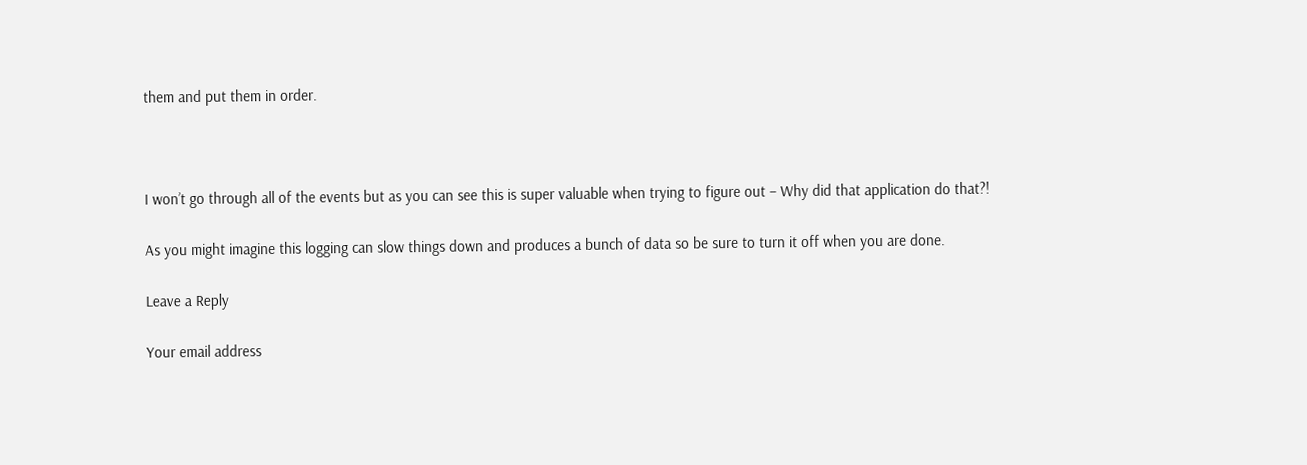them and put them in order.



I won’t go through all of the events but as you can see this is super valuable when trying to figure out – Why did that application do that?!

As you might imagine this logging can slow things down and produces a bunch of data so be sure to turn it off when you are done.

Leave a Reply

Your email address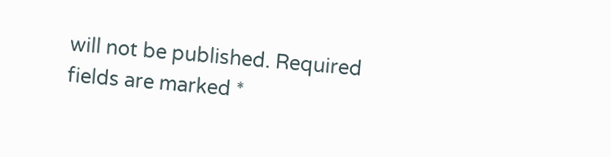will not be published. Required fields are marked *